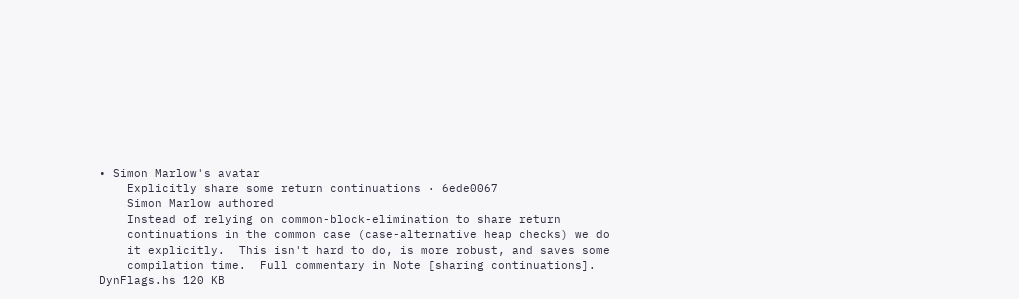• Simon Marlow's avatar
    Explicitly share some return continuations · 6ede0067
    Simon Marlow authored
    Instead of relying on common-block-elimination to share return
    continuations in the common case (case-alternative heap checks) we do
    it explicitly.  This isn't hard to do, is more robust, and saves some
    compilation time.  Full commentary in Note [sharing continuations].
DynFlags.hs 120 KB